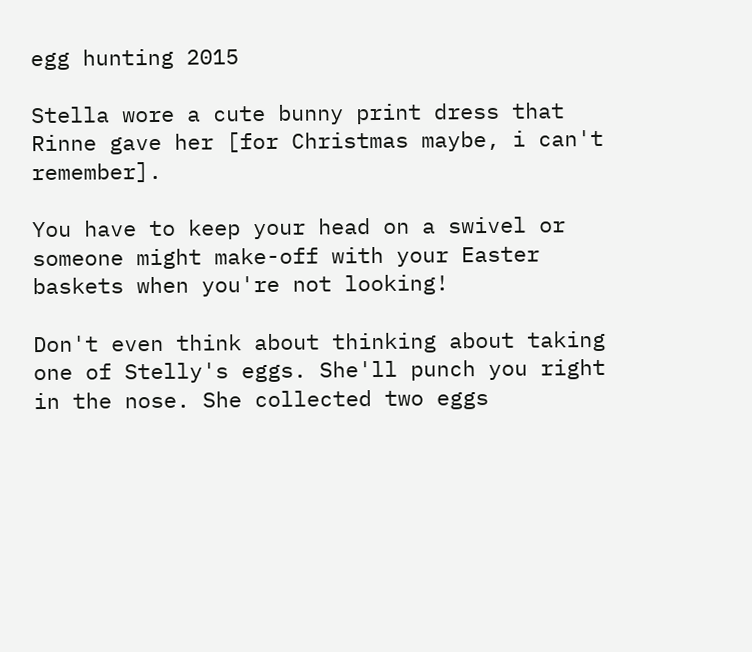egg hunting 2015

Stella wore a cute bunny print dress that Rinne gave her [for Christmas maybe, i can't remember].

You have to keep your head on a swivel or someone might make-off with your Easter baskets when you're not looking!

Don't even think about thinking about taking one of Stelly's eggs. She'll punch you right in the nose. She collected two eggs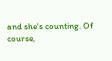and she's counting. Of course,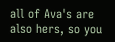all of Ava's are also hers, so you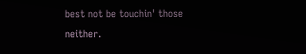best not be touchin' those neither.